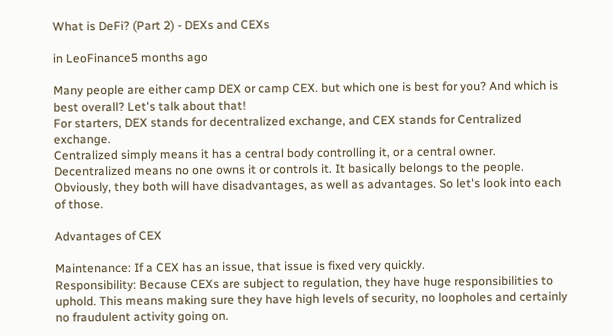What is DeFi? (Part 2) - DEXs and CEXs

in LeoFinance5 months ago

Many people are either camp DEX or camp CEX. but which one is best for you? And which is best overall? Let's talk about that!
For starters, DEX stands for decentralized exchange, and CEX stands for Centralized exchange.
Centralized simply means it has a central body controlling it, or a central owner.
Decentralized means no one owns it or controls it. It basically belongs to the people.
Obviously, they both will have disadvantages, as well as advantages. So let's look into each of those.

Advantages of CEX

Maintenance: If a CEX has an issue, that issue is fixed very quickly.
Responsibility: Because CEXs are subject to regulation, they have huge responsibilities to uphold. This means making sure they have high levels of security, no loopholes and certainly no fraudulent activity going on.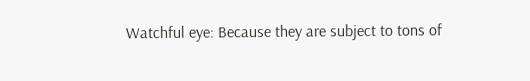Watchful eye: Because they are subject to tons of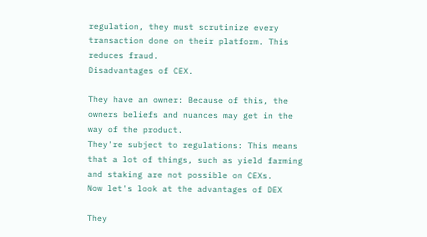regulation, they must scrutinize every transaction done on their platform. This reduces fraud.
Disadvantages of CEX.

They have an owner: Because of this, the owners beliefs and nuances may get in the way of the product.
They're subject to regulations: This means that a lot of things, such as yield farming and staking are not possible on CEXs.
Now let's look at the advantages of DEX

They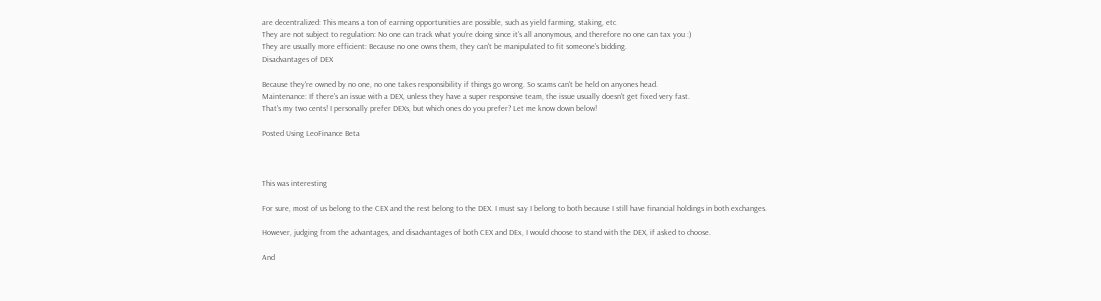are decentralized: This means a ton of earning opportunities are possible, such as yield farming, staking, etc
They are not subject to regulation: No one can track what you're doing since it's all anonymous, and therefore no one can tax you :)
They are usually more efficient: Because no one owns them, they can't be manipulated to fit someone's bidding.
Disadvantages of DEX

Because they're owned by no one, no one takes responsibility if things go wrong. So scams can't be held on anyones head.
Maintenance: If there's an issue with a DEX, unless they have a super responsive team, the issue usually doesn't get fixed very fast.
That's my two cents! I personally prefer DEXs, but which ones do you prefer? Let me know down below!

Posted Using LeoFinance Beta



This was interesting

For sure, most of us belong to the CEX and the rest belong to the DEX. I must say I belong to both because I still have financial holdings in both exchanges.

However, judging from the advantages, and disadvantages of both CEX and DEx, I would choose to stand with the DEX, if asked to choose.

And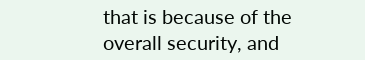that is because of the overall security, and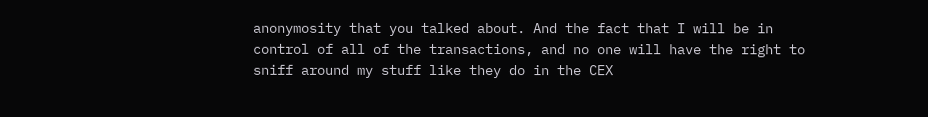anonymosity that you talked about. And the fact that I will be in control of all of the transactions, and no one will have the right to sniff around my stuff like they do in the CEX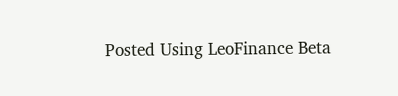Posted Using LeoFinance Beta